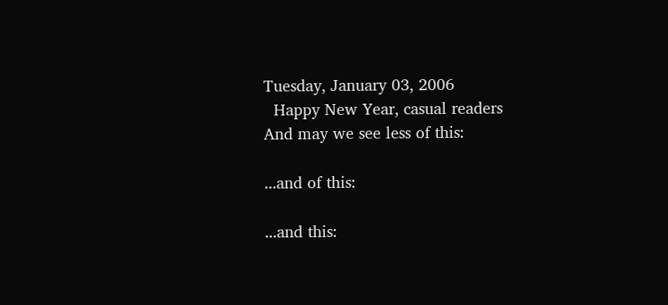Tuesday, January 03, 2006
  Happy New Year, casual readers
And may we see less of this:

...and of this:

...and this: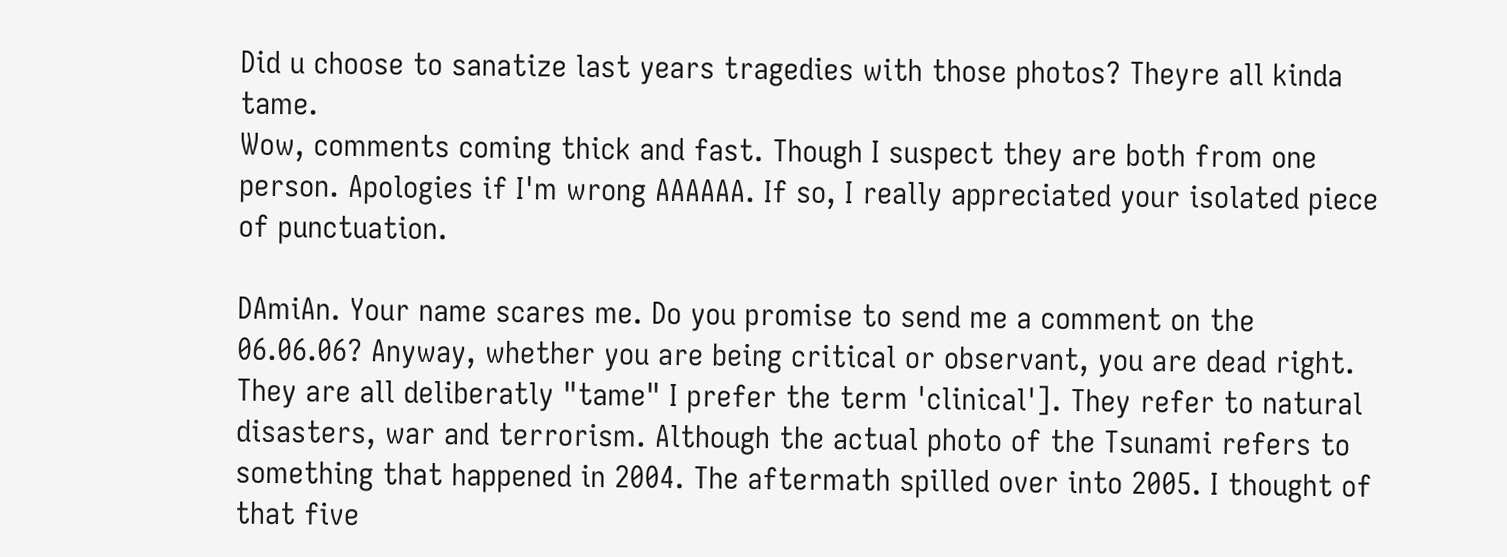Did u choose to sanatize last years tragedies with those photos? Theyre all kinda tame.
Wow, comments coming thick and fast. Though I suspect they are both from one person. Apologies if I'm wrong AAAAAA. If so, I really appreciated your isolated piece of punctuation.

DAmiAn. Your name scares me. Do you promise to send me a comment on the 06.06.06? Anyway, whether you are being critical or observant, you are dead right. They are all deliberatly "tame" I prefer the term 'clinical']. They refer to natural disasters, war and terrorism. Although the actual photo of the Tsunami refers to something that happened in 2004. The aftermath spilled over into 2005. I thought of that five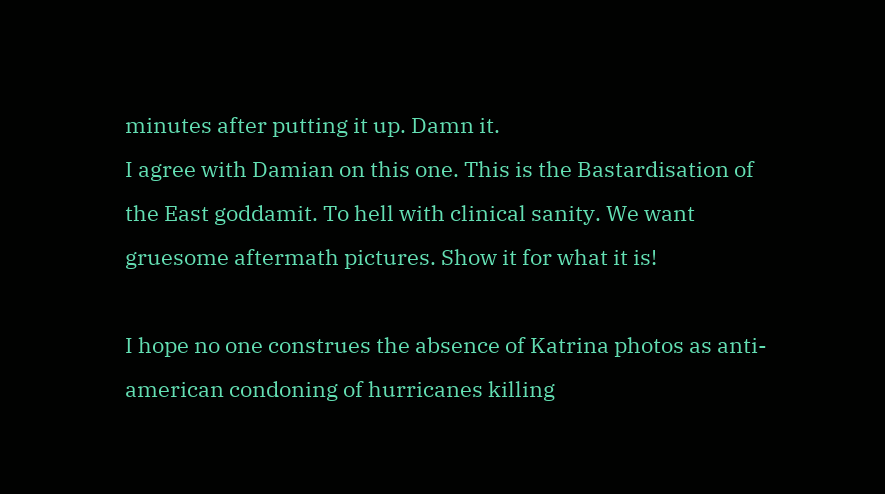minutes after putting it up. Damn it.
I agree with Damian on this one. This is the Bastardisation of the East goddamit. To hell with clinical sanity. We want gruesome aftermath pictures. Show it for what it is!

I hope no one construes the absence of Katrina photos as anti-american condoning of hurricanes killing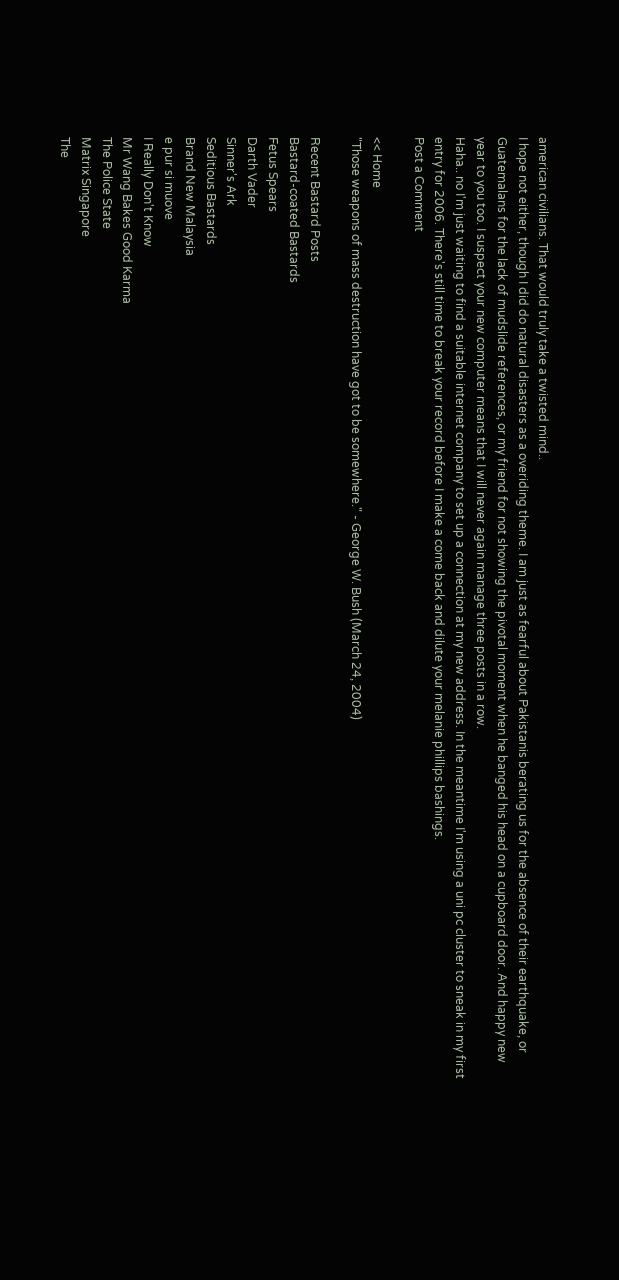american civilians. That would truly take a twisted mind..
I hope not either, though I did do natural disasters as a overiding theme. I am just as fearful about Pakistanis berating us for the absence of their earthquake, or Guatemalans for the lack of mudslide references, or my friend for not showing the pivotal moment when he banged his head on a cupboard door. And happy new year to you too. I suspect your new computer means that I will never again manage three posts in a row.
Haha.. no I'm just waiting to find a suitable internet company to set up a connection at my new address. In the meantime I'm using a uni pc cluster to sneak in my first entry for 2006. There's still time to break your record before I make a come back and dilute your melanie phillips bashings.
Post a Comment

<< Home
"Those weapons of mass destruction have got to be somewhere." - George W. Bush (March 24, 2004)

Recent Bastard Posts
Bastard-coated Bastards
Fetus Spears
Darth Vader
Sinner's Ark
Seditious Bastards
Brand New Malaysia
e pur si muove
I Really Don't Know
Mr Wang Bakes Good Karma
The Police State
Matrix Singapore
The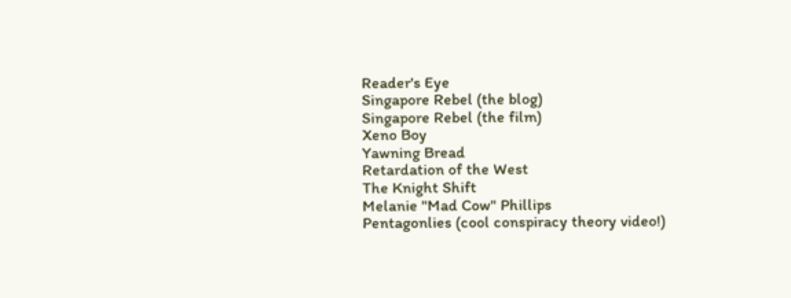Reader's Eye
Singapore Rebel (the blog)
Singapore Rebel (the film)
Xeno Boy
Yawning Bread
Retardation of the West
The Knight Shift
Melanie "Mad Cow" Phillips
Pentagonlies (cool conspiracy theory video!)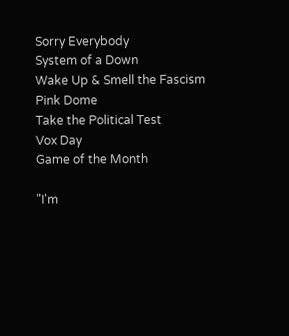Sorry Everybody
System of a Down
Wake Up & Smell the Fascism
Pink Dome
Take the Political Test
Vox Day
Game of the Month

"I'm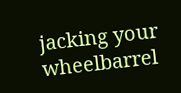jacking your wheelbarrel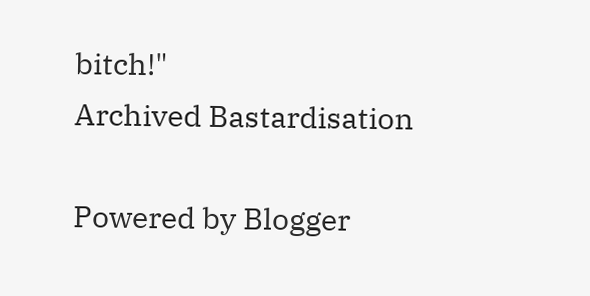bitch!"
Archived Bastardisation

Powered by Blogger